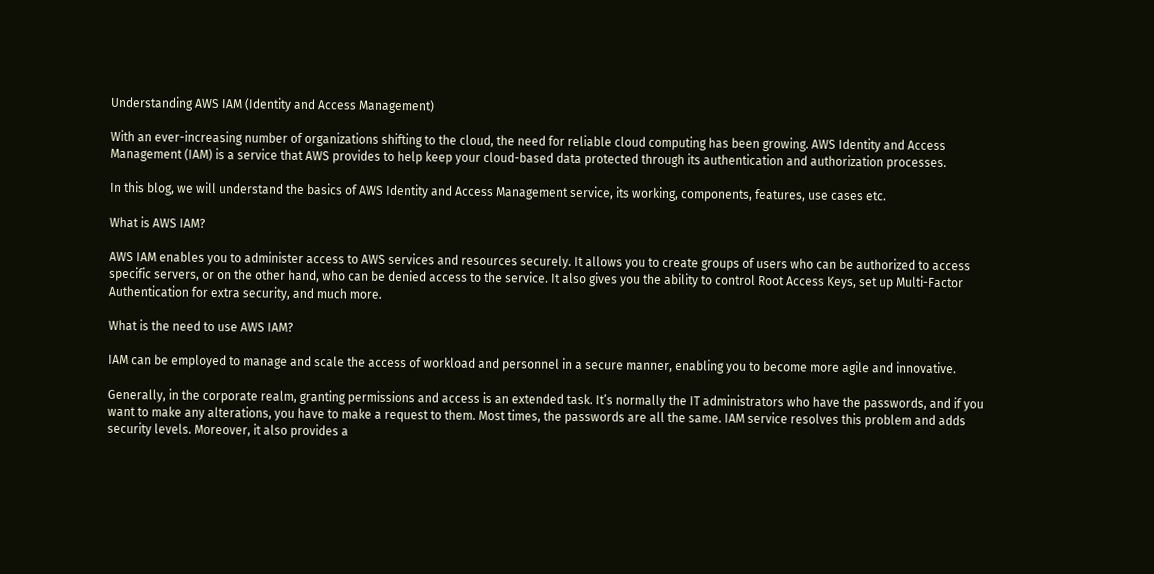Understanding AWS IAM (Identity and Access Management)

With an ever-increasing number of organizations shifting to the cloud, the need for reliable cloud computing has been growing. AWS Identity and Access Management (IAM) is a service that AWS provides to help keep your cloud-based data protected through its authentication and authorization processes.

In this blog, we will understand the basics of AWS Identity and Access Management service, its working, components, features, use cases etc.

What is AWS IAM?

AWS IAM enables you to administer access to AWS services and resources securely. It allows you to create groups of users who can be authorized to access specific servers, or on the other hand, who can be denied access to the service. It also gives you the ability to control Root Access Keys, set up Multi-Factor Authentication for extra security, and much more.

What is the need to use AWS IAM?

IAM can be employed to manage and scale the access of workload and personnel in a secure manner, enabling you to become more agile and innovative.

Generally, in the corporate realm, granting permissions and access is an extended task. It’s normally the IT administrators who have the passwords, and if you want to make any alterations, you have to make a request to them. Most times, the passwords are all the same. IAM service resolves this problem and adds security levels. Moreover, it also provides a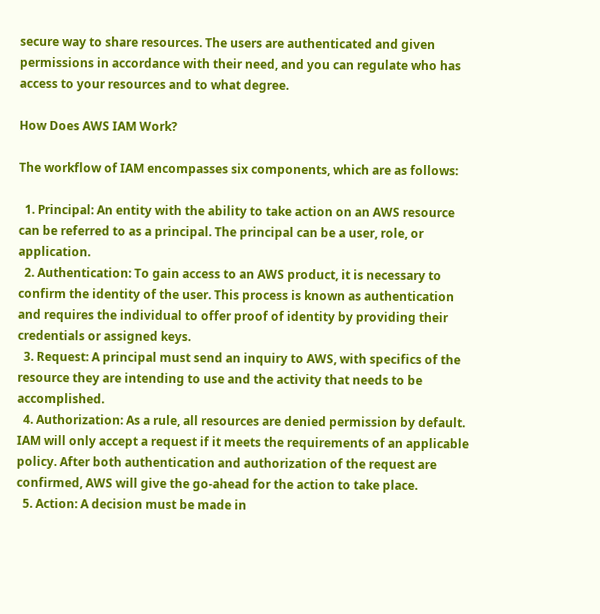secure way to share resources. The users are authenticated and given permissions in accordance with their need, and you can regulate who has access to your resources and to what degree.

How Does AWS IAM Work?

The workflow of IAM encompasses six components, which are as follows:

  1. Principal: An entity with the ability to take action on an AWS resource can be referred to as a principal. The principal can be a user, role, or application.
  2. Authentication: To gain access to an AWS product, it is necessary to confirm the identity of the user. This process is known as authentication and requires the individual to offer proof of identity by providing their credentials or assigned keys.
  3. Request: A principal must send an inquiry to AWS, with specifics of the resource they are intending to use and the activity that needs to be accomplished.
  4. Authorization: As a rule, all resources are denied permission by default. IAM will only accept a request if it meets the requirements of an applicable policy. After both authentication and authorization of the request are confirmed, AWS will give the go-ahead for the action to take place.
  5. Action: A decision must be made in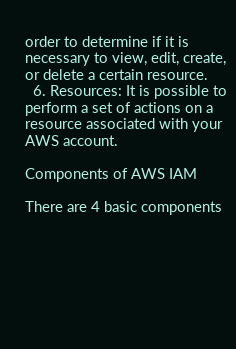order to determine if it is necessary to view, edit, create, or delete a certain resource.
  6. Resources: It is possible to perform a set of actions on a resource associated with your AWS account.

Components of AWS IAM

There are 4 basic components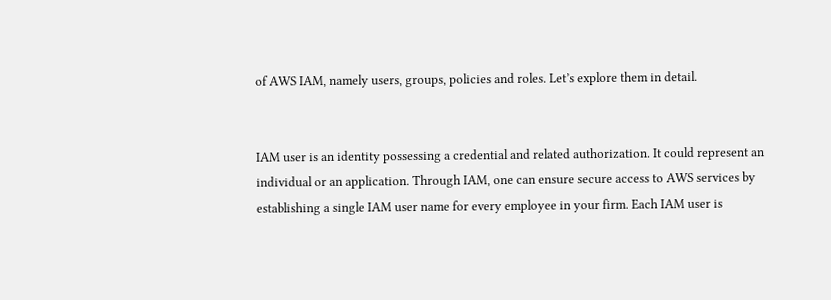of AWS IAM, namely users, groups, policies and roles. Let’s explore them in detail.


IAM user is an identity possessing a credential and related authorization. It could represent an individual or an application. Through IAM, one can ensure secure access to AWS services by establishing a single IAM user name for every employee in your firm. Each IAM user is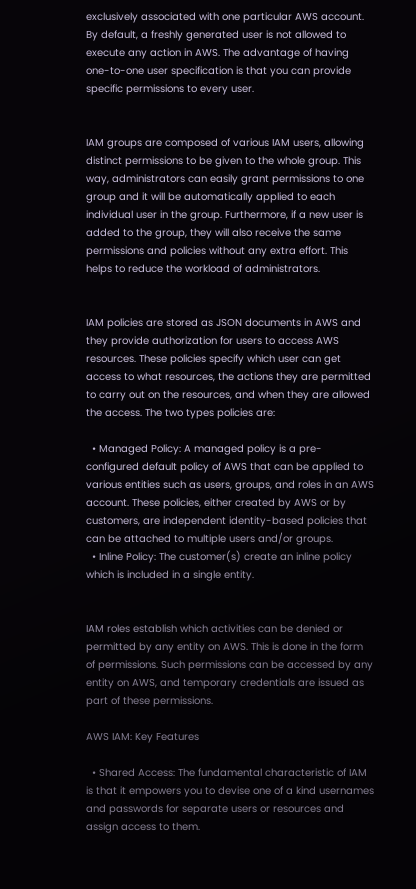exclusively associated with one particular AWS account. By default, a freshly generated user is not allowed to execute any action in AWS. The advantage of having one-to-one user specification is that you can provide specific permissions to every user.


IAM groups are composed of various IAM users, allowing distinct permissions to be given to the whole group. This way, administrators can easily grant permissions to one group and it will be automatically applied to each individual user in the group. Furthermore, if a new user is added to the group, they will also receive the same permissions and policies without any extra effort. This helps to reduce the workload of administrators.


IAM policies are stored as JSON documents in AWS and they provide authorization for users to access AWS resources. These policies specify which user can get access to what resources, the actions they are permitted to carry out on the resources, and when they are allowed the access. The two types policies are:

  • Managed Policy: A managed policy is a pre-configured default policy of AWS that can be applied to various entities such as users, groups, and roles in an AWS account. These policies, either created by AWS or by customers, are independent identity-based policies that can be attached to multiple users and/or groups.
  • Inline Policy: The customer(s) create an inline policy which is included in a single entity.


IAM roles establish which activities can be denied or permitted by any entity on AWS. This is done in the form of permissions. Such permissions can be accessed by any entity on AWS, and temporary credentials are issued as part of these permissions.

AWS IAM: Key Features

  • Shared Access: The fundamental characteristic of IAM is that it empowers you to devise one of a kind usernames and passwords for separate users or resources and assign access to them.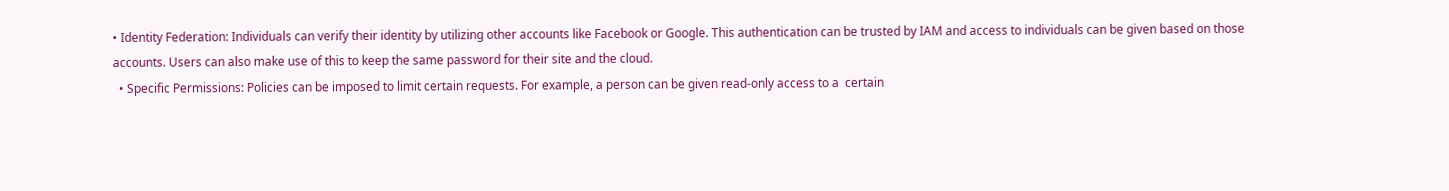• Identity Federation: Individuals can verify their identity by utilizing other accounts like Facebook or Google. This authentication can be trusted by IAM and access to individuals can be given based on those accounts. Users can also make use of this to keep the same password for their site and the cloud.
  • Specific Permissions: Policies can be imposed to limit certain requests. For example, a person can be given read-only access to a  certain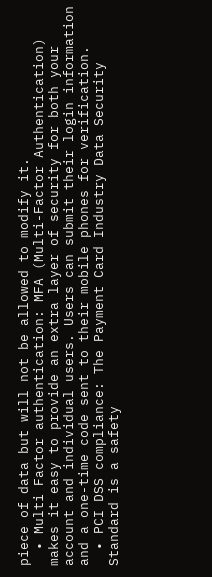piece of data but will not be allowed to modify it.
  • Multi Factor authentication: MFA (Multi-Factor Authentication) makes it easy to provide an extra layer of security for both your account and individual users. Users can submit their login information and a one-time code sent to their mobile phones for verification.
  • PCI DSS compliance: The Payment Card Industry Data Security Standard is a safety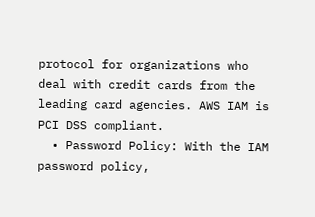protocol for organizations who deal with credit cards from the leading card agencies. AWS IAM is PCI DSS compliant.
  • Password Policy: With the IAM password policy,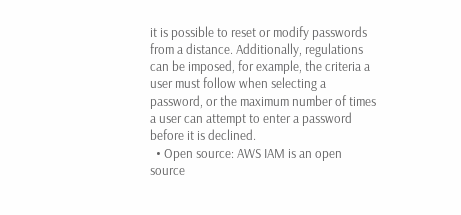it is possible to reset or modify passwords from a distance. Additionally, regulations can be imposed, for example, the criteria a user must follow when selecting a password, or the maximum number of times a user can attempt to enter a password before it is declined.
  • Open source: AWS IAM is an open source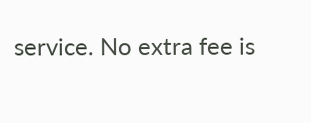service. No extra fee is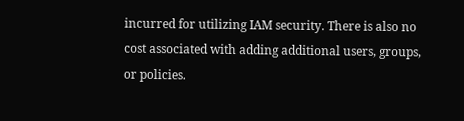incurred for utilizing IAM security. There is also no cost associated with adding additional users, groups, or policies.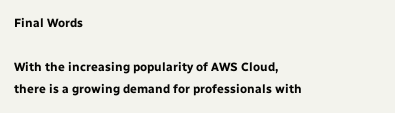Final Words

With the increasing popularity of AWS Cloud, there is a growing demand for professionals with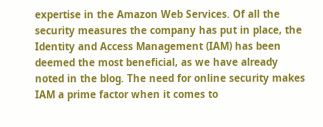expertise in the Amazon Web Services. Of all the security measures the company has put in place, the Identity and Access Management (IAM) has been deemed the most beneficial, as we have already noted in the blog. The need for online security makes IAM a prime factor when it comes to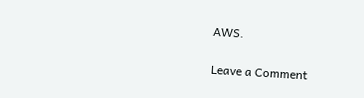AWS.

Leave a Comment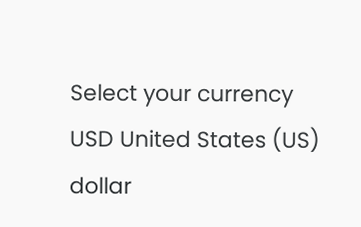Select your currency
USD United States (US) dollar